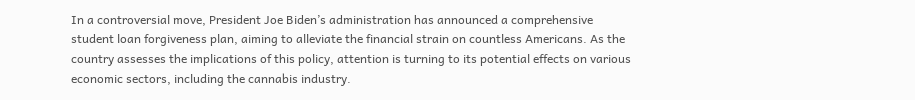In a controversial move, President Joe Biden’s administration has announced a comprehensive student loan forgiveness plan, aiming to alleviate the financial strain on countless Americans. As the country assesses the implications of this policy, attention is turning to its potential effects on various economic sectors, including the cannabis industry.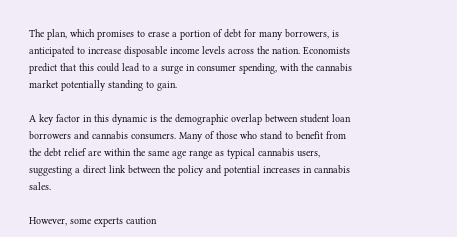The plan, which promises to erase a portion of debt for many borrowers, is anticipated to increase disposable income levels across the nation. Economists predict that this could lead to a surge in consumer spending, with the cannabis market potentially standing to gain.

A key factor in this dynamic is the demographic overlap between student loan borrowers and cannabis consumers. Many of those who stand to benefit from the debt relief are within the same age range as typical cannabis users, suggesting a direct link between the policy and potential increases in cannabis sales.

However, some experts caution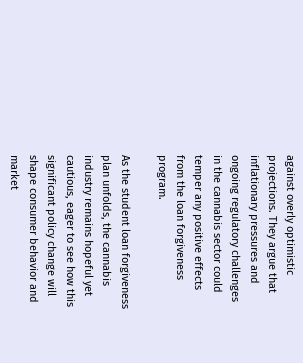against overly optimistic projections. They argue that inflationary pressures and ongoing regulatory challenges in the cannabis sector could temper any positive effects from the loan forgiveness program.

As the student loan forgiveness plan unfolds, the cannabis industry remains hopeful yet cautious, eager to see how this significant policy change will shape consumer behavior and market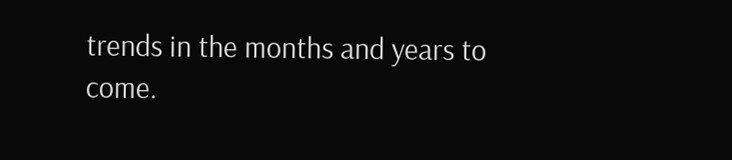trends in the months and years to come.